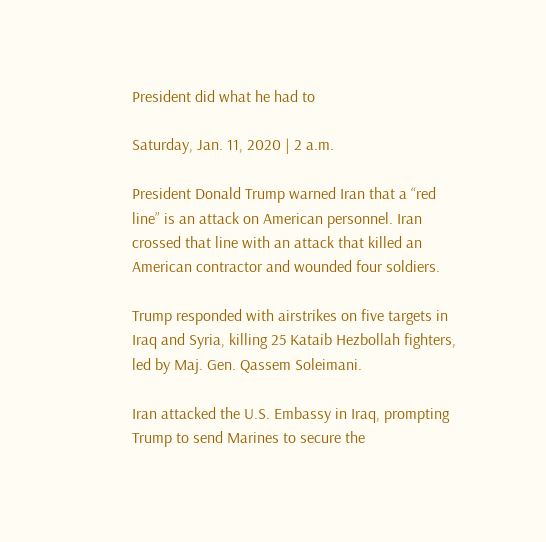President did what he had to

Saturday, Jan. 11, 2020 | 2 a.m.

President Donald Trump warned Iran that a “red line” is an attack on American personnel. Iran crossed that line with an attack that killed an American contractor and wounded four soldiers.

Trump responded with airstrikes on five targets in Iraq and Syria, killing 25 Kataib Hezbollah fighters, led by Maj. Gen. Qassem Soleimani.

Iran attacked the U.S. Embassy in Iraq, prompting Trump to send Marines to secure the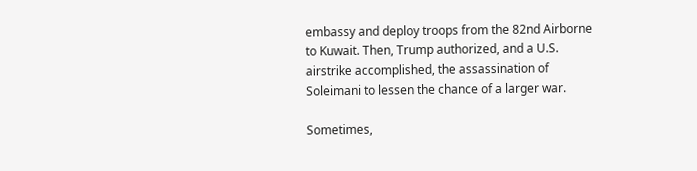embassy and deploy troops from the 82nd Airborne to Kuwait. Then, Trump authorized, and a U.S. airstrike accomplished, the assassination of Soleimani to lessen the chance of a larger war.

Sometimes,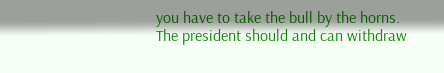you have to take the bull by the horns. The president should and can withdraw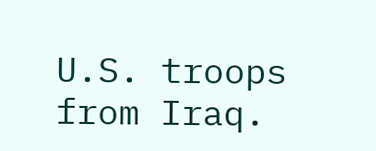U.S. troops from Iraq.